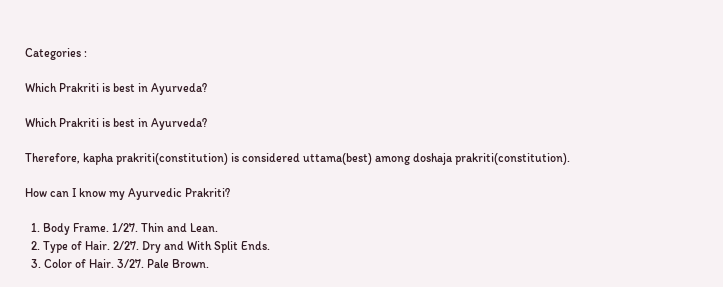Categories :

Which Prakriti is best in Ayurveda?

Which Prakriti is best in Ayurveda?

Therefore, kapha prakriti(constitution) is considered uttama(best) among doshaja prakriti(constitution).

How can I know my Ayurvedic Prakriti?

  1. Body Frame. 1/27. Thin and Lean.
  2. Type of Hair. 2/27. Dry and With Split Ends.
  3. Color of Hair. 3/27. Pale Brown.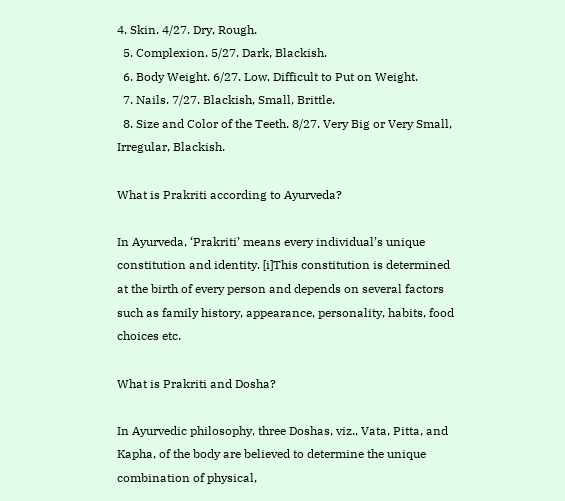4. Skin. 4/27. Dry, Rough.
  5. Complexion. 5/27. Dark, Blackish.
  6. Body Weight. 6/27. Low, Difficult to Put on Weight.
  7. Nails. 7/27. Blackish, Small, Brittle.
  8. Size and Color of the Teeth. 8/27. Very Big or Very Small, Irregular, Blackish.

What is Prakriti according to Ayurveda?

In Ayurveda, ‘Prakriti’ means every individual’s unique constitution and identity. [i]This constitution is determined at the birth of every person and depends on several factors such as family history, appearance, personality, habits, food choices etc.

What is Prakriti and Dosha?

In Ayurvedic philosophy, three Doshas, viz., Vata, Pitta, and Kapha, of the body are believed to determine the unique combination of physical,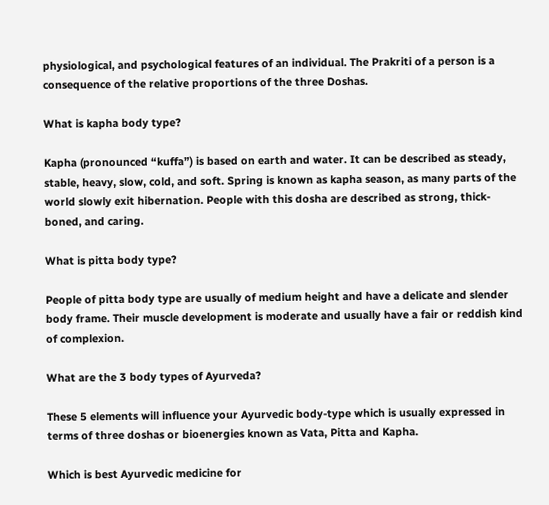physiological, and psychological features of an individual. The Prakriti of a person is a consequence of the relative proportions of the three Doshas.

What is kapha body type?

Kapha (pronounced “kuffa”) is based on earth and water. It can be described as steady, stable, heavy, slow, cold, and soft. Spring is known as kapha season, as many parts of the world slowly exit hibernation. People with this dosha are described as strong, thick-boned, and caring.

What is pitta body type?

People of pitta body type are usually of medium height and have a delicate and slender body frame. Their muscle development is moderate and usually have a fair or reddish kind of complexion.

What are the 3 body types of Ayurveda?

These 5 elements will influence your Ayurvedic body-type which is usually expressed in terms of three doshas or bioenergies known as Vata, Pitta and Kapha.

Which is best Ayurvedic medicine for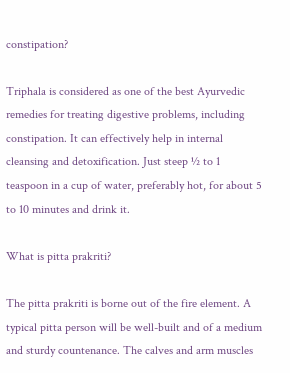constipation?

Triphala is considered as one of the best Ayurvedic remedies for treating digestive problems, including constipation. It can effectively help in internal cleansing and detoxification. Just steep ½ to 1 teaspoon in a cup of water, preferably hot, for about 5 to 10 minutes and drink it.

What is pitta prakriti?

The pitta prakriti is borne out of the fire element. A typical pitta person will be well-built and of a medium and sturdy countenance. The calves and arm muscles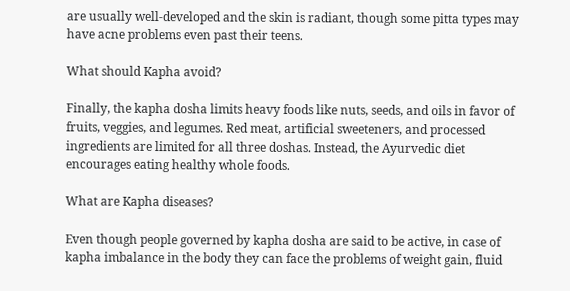are usually well-developed and the skin is radiant, though some pitta types may have acne problems even past their teens.

What should Kapha avoid?

Finally, the kapha dosha limits heavy foods like nuts, seeds, and oils in favor of fruits, veggies, and legumes. Red meat, artificial sweeteners, and processed ingredients are limited for all three doshas. Instead, the Ayurvedic diet encourages eating healthy whole foods.

What are Kapha diseases?

Even though people governed by kapha dosha are said to be active, in case of kapha imbalance in the body they can face the problems of weight gain, fluid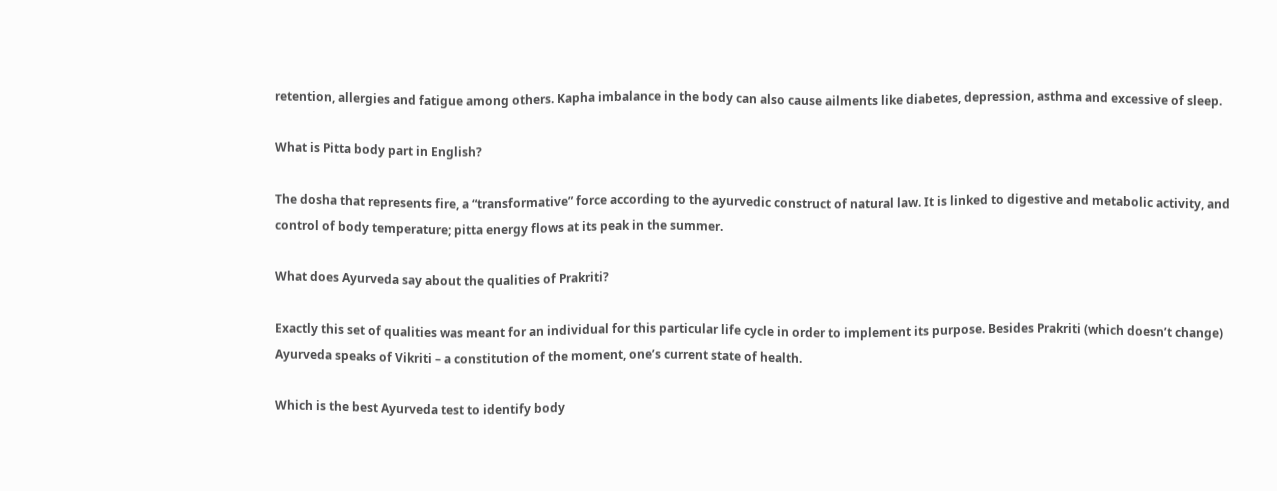retention, allergies and fatigue among others. Kapha imbalance in the body can also cause ailments like diabetes, depression, asthma and excessive of sleep.

What is Pitta body part in English?

The dosha that represents fire, a “transformative” force according to the ayurvedic construct of natural law. It is linked to digestive and metabolic activity, and control of body temperature; pitta energy flows at its peak in the summer.

What does Ayurveda say about the qualities of Prakriti?

Exactly this set of qualities was meant for an individual for this particular life cycle in order to implement its purpose. Besides Prakriti (which doesn’t change) Ayurveda speaks of Vikriti – a constitution of the moment, one’s current state of health.

Which is the best Ayurveda test to identify body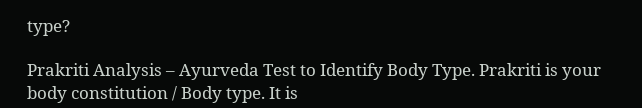type?

Prakriti Analysis – Ayurveda Test to Identify Body Type. Prakriti is your body constitution / Body type. It is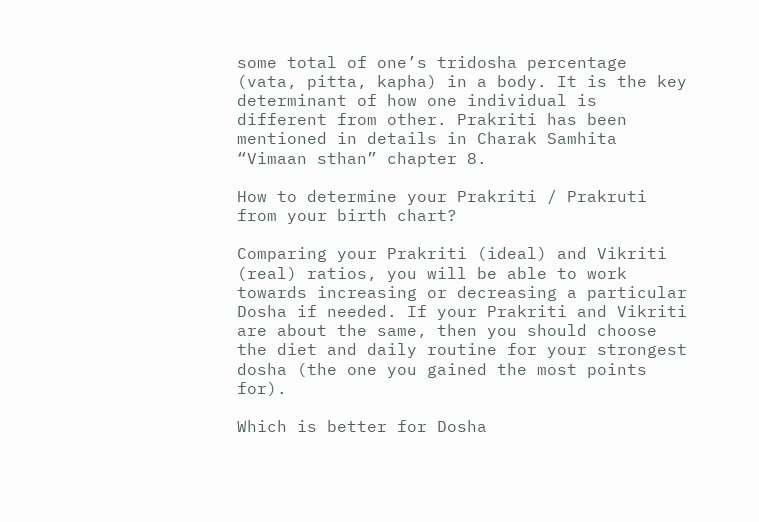some total of one’s tridosha percentage (vata, pitta, kapha) in a body. It is the key determinant of how one individual is different from other. Prakriti has been mentioned in details in Charak Samhita “Vimaan sthan” chapter 8.

How to determine your Prakriti / Prakruti from your birth chart?

Comparing your Prakriti (ideal) and Vikriti (real) ratios, you will be able to work towards increasing or decreasing a particular Dosha if needed. If your Prakriti and Vikriti are about the same, then you should choose the diet and daily routine for your strongest dosha (the one you gained the most points for).

Which is better for Dosha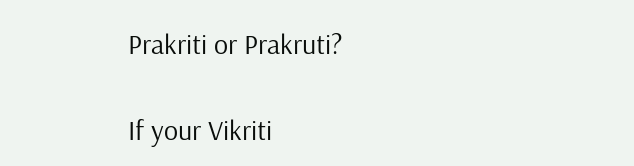Prakriti or Prakruti?

If your Vikriti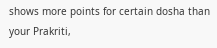shows more points for certain dosha than your Prakriti,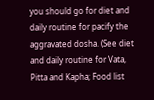you should go for diet and daily routine for pacify the aggravated dosha. (See diet and daily routine for Vata, Pitta and Kapha; Food list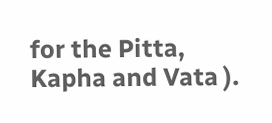for the Pitta, Kapha and Vata ).